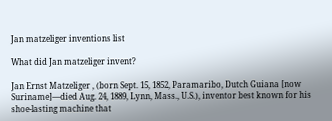Jan matzeliger inventions list

What did Jan matzeliger invent?

Jan Ernst Matzeliger , (born Sept. 15, 1852, Paramaribo, Dutch Guiana [now Suriname]—died Aug. 24, 1889, Lynn, Mass., U.S.), inventor best known for his shoe-lasting machine that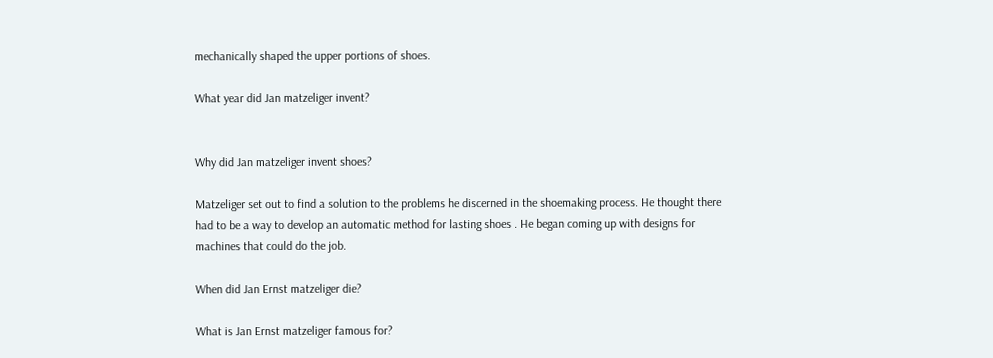mechanically shaped the upper portions of shoes.

What year did Jan matzeliger invent?


Why did Jan matzeliger invent shoes?

Matzeliger set out to find a solution to the problems he discerned in the shoemaking process. He thought there had to be a way to develop an automatic method for lasting shoes . He began coming up with designs for machines that could do the job.

When did Jan Ernst matzeliger die?

What is Jan Ernst matzeliger famous for?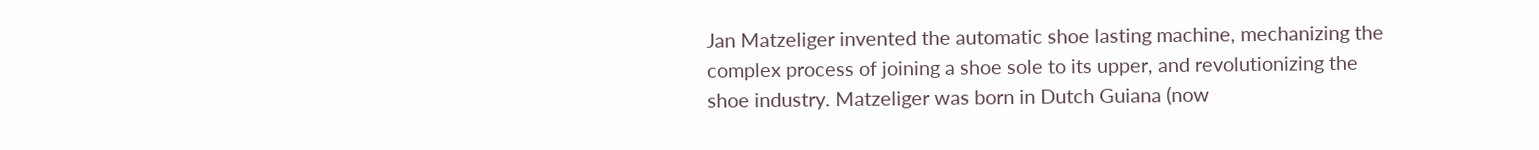Jan Matzeliger invented the automatic shoe lasting machine, mechanizing the complex process of joining a shoe sole to its upper, and revolutionizing the shoe industry. Matzeliger was born in Dutch Guiana (now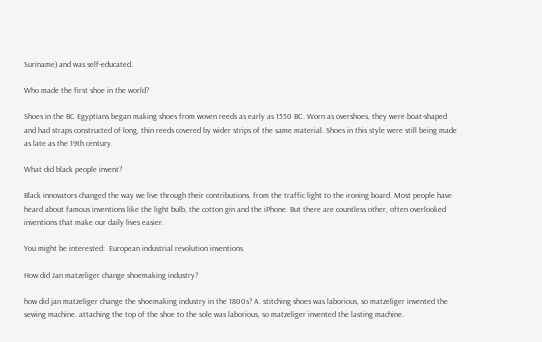Suriname) and was self-educated.

Who made the first shoe in the world?

Shoes in the BC Egyptians began making shoes from woven reeds as early as 1550 BC. Worn as overshoes, they were boat-shaped and had straps constructed of long, thin reeds covered by wider strips of the same material. Shoes in this style were still being made as late as the 19th century.

What did black people invent?

Black innovators changed the way we live through their contributions, from the traffic light to the ironing board. Most people have heard about famous inventions like the light bulb, the cotton gin and the iPhone. But there are countless other, often overlooked inventions that make our daily lives easier.

You might be interested:  European industrial revolution inventions

How did Jan matzeliger change shoemaking industry?

how did jan matzeliger change the shoemaking industry in the 1800s? A. stitching shoes was laborious, so matzeliger invented the sewing machine. attaching the top of the shoe to the sole was laborious, so matzeliger invented the lasting machine.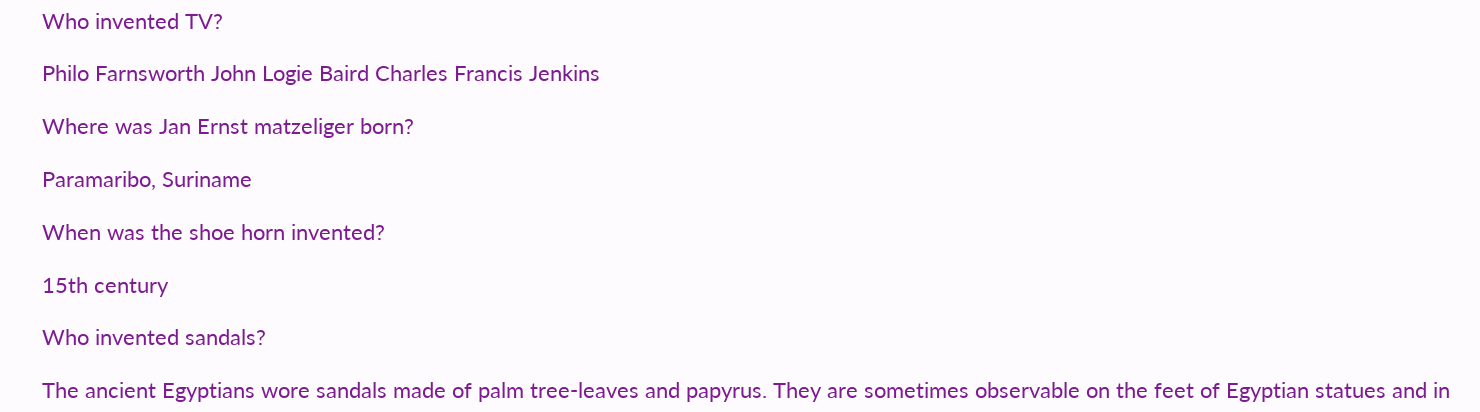Who invented TV?

Philo Farnsworth John Logie Baird Charles Francis Jenkins

Where was Jan Ernst matzeliger born?

Paramaribo, Suriname

When was the shoe horn invented?

15th century

Who invented sandals?

The ancient Egyptians wore sandals made of palm tree-leaves and papyrus. They are sometimes observable on the feet of Egyptian statues and in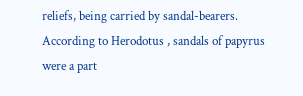reliefs, being carried by sandal-bearers. According to Herodotus , sandals of papyrus were a part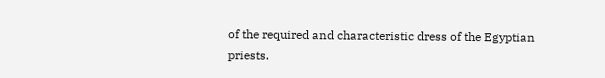of the required and characteristic dress of the Egyptian priests.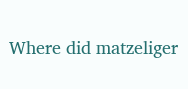Where did matzeliger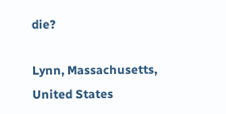die?

Lynn, Massachusetts, United States